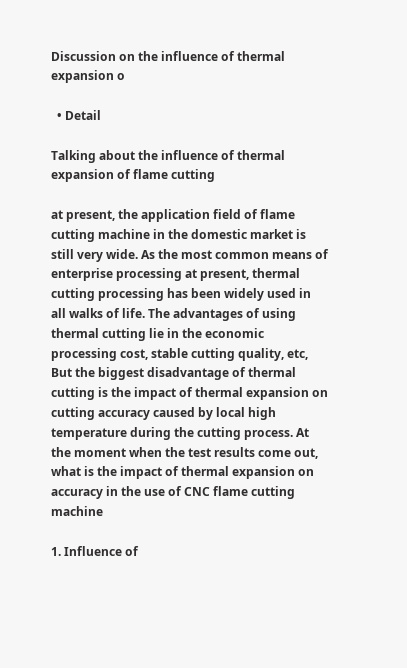Discussion on the influence of thermal expansion o

  • Detail

Talking about the influence of thermal expansion of flame cutting

at present, the application field of flame cutting machine in the domestic market is still very wide. As the most common means of enterprise processing at present, thermal cutting processing has been widely used in all walks of life. The advantages of using thermal cutting lie in the economic processing cost, stable cutting quality, etc, But the biggest disadvantage of thermal cutting is the impact of thermal expansion on cutting accuracy caused by local high temperature during the cutting process. At the moment when the test results come out, what is the impact of thermal expansion on accuracy in the use of CNC flame cutting machine

1. Influence of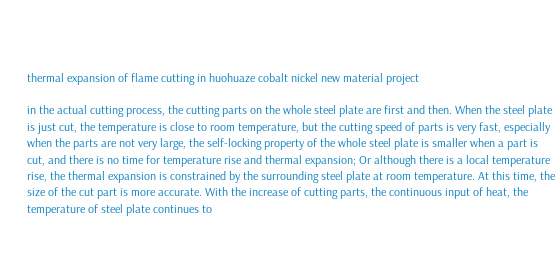thermal expansion of flame cutting in huohuaze cobalt nickel new material project

in the actual cutting process, the cutting parts on the whole steel plate are first and then. When the steel plate is just cut, the temperature is close to room temperature, but the cutting speed of parts is very fast, especially when the parts are not very large, the self-locking property of the whole steel plate is smaller when a part is cut, and there is no time for temperature rise and thermal expansion; Or although there is a local temperature rise, the thermal expansion is constrained by the surrounding steel plate at room temperature. At this time, the size of the cut part is more accurate. With the increase of cutting parts, the continuous input of heat, the temperature of steel plate continues to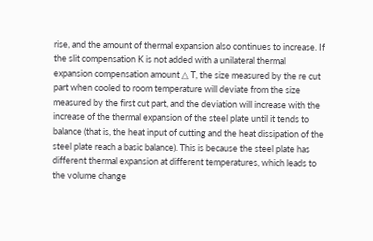rise, and the amount of thermal expansion also continues to increase. If the slit compensation K is not added with a unilateral thermal expansion compensation amount △ T, the size measured by the re cut part when cooled to room temperature will deviate from the size measured by the first cut part, and the deviation will increase with the increase of the thermal expansion of the steel plate until it tends to balance (that is, the heat input of cutting and the heat dissipation of the steel plate reach a basic balance). This is because the steel plate has different thermal expansion at different temperatures, which leads to the volume change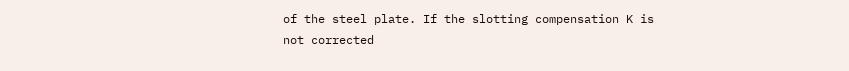of the steel plate. If the slotting compensation K is not corrected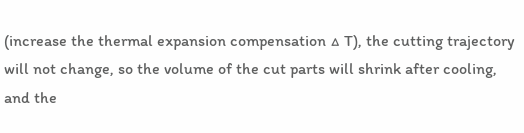(increase the thermal expansion compensation △ T), the cutting trajectory will not change, so the volume of the cut parts will shrink after cooling, and the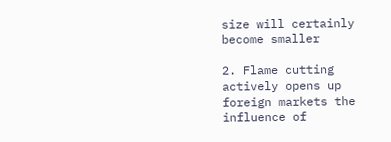size will certainly become smaller

2. Flame cutting actively opens up foreign markets the influence of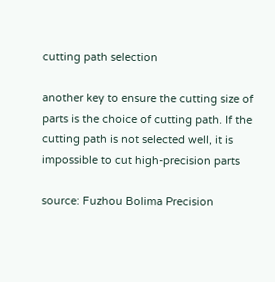cutting path selection

another key to ensure the cutting size of parts is the choice of cutting path. If the cutting path is not selected well, it is impossible to cut high-precision parts

source: Fuzhou Bolima Precision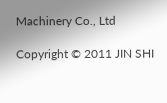Machinery Co., Ltd

Copyright © 2011 JIN SHI